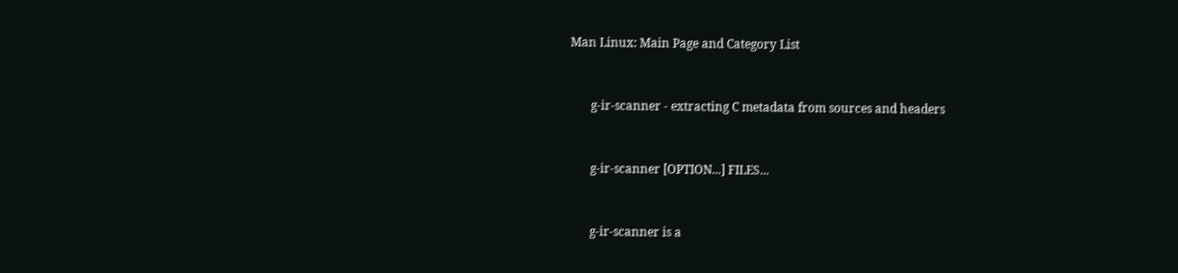Man Linux: Main Page and Category List


       g-ir-scanner - extracting C metadata from sources and headers


       g-ir-scanner [OPTION...] FILES...


       g-ir-scanner is a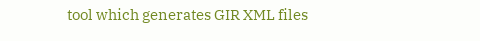tool which generates GIR XML files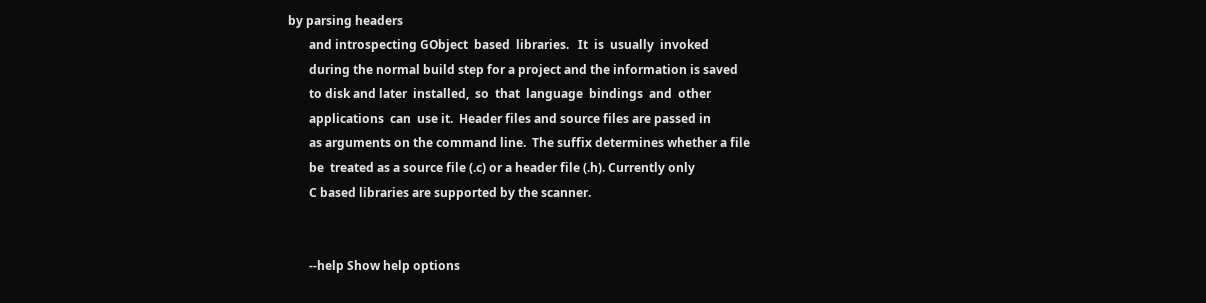by parsing headers
       and introspecting GObject  based  libraries.   It  is  usually  invoked
       during the normal build step for a project and the information is saved
       to disk and later  installed,  so  that  language  bindings  and  other
       applications  can  use it.  Header files and source files are passed in
       as arguments on the command line.  The suffix determines whether a file
       be  treated as a source file (.c) or a header file (.h). Currently only
       C based libraries are supported by the scanner.


       --help Show help options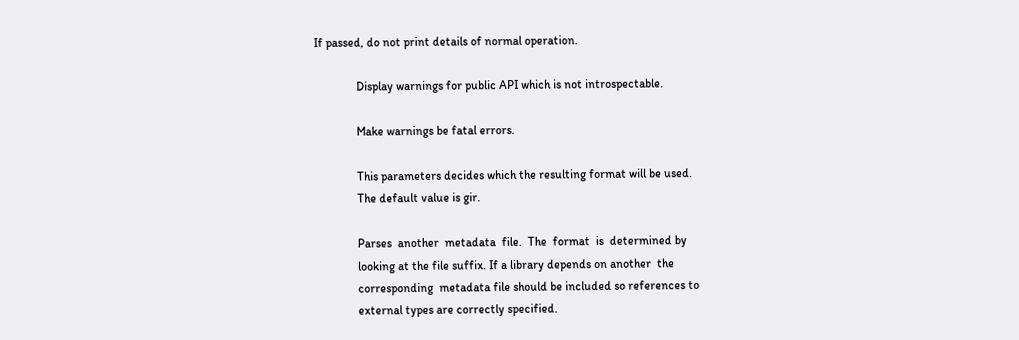If passed, do not print details of normal operation.

              Display warnings for public API which is not introspectable.

              Make warnings be fatal errors.

              This parameters decides which the resulting format will be used.
              The default value is gir.

              Parses  another  metadata  file.  The  format  is  determined by
              looking at the file suffix. If a library depends on another  the
              corresponding  metadata file should be included so references to
              external types are correctly specified.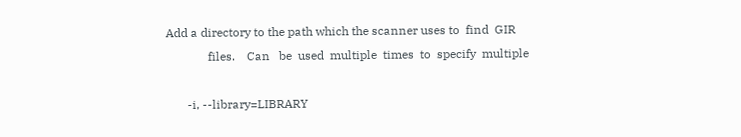Add a directory to the path which the scanner uses to  find  GIR
              files.    Can   be  used  multiple  times  to  specify  multiple

       -i, --library=LIBRARY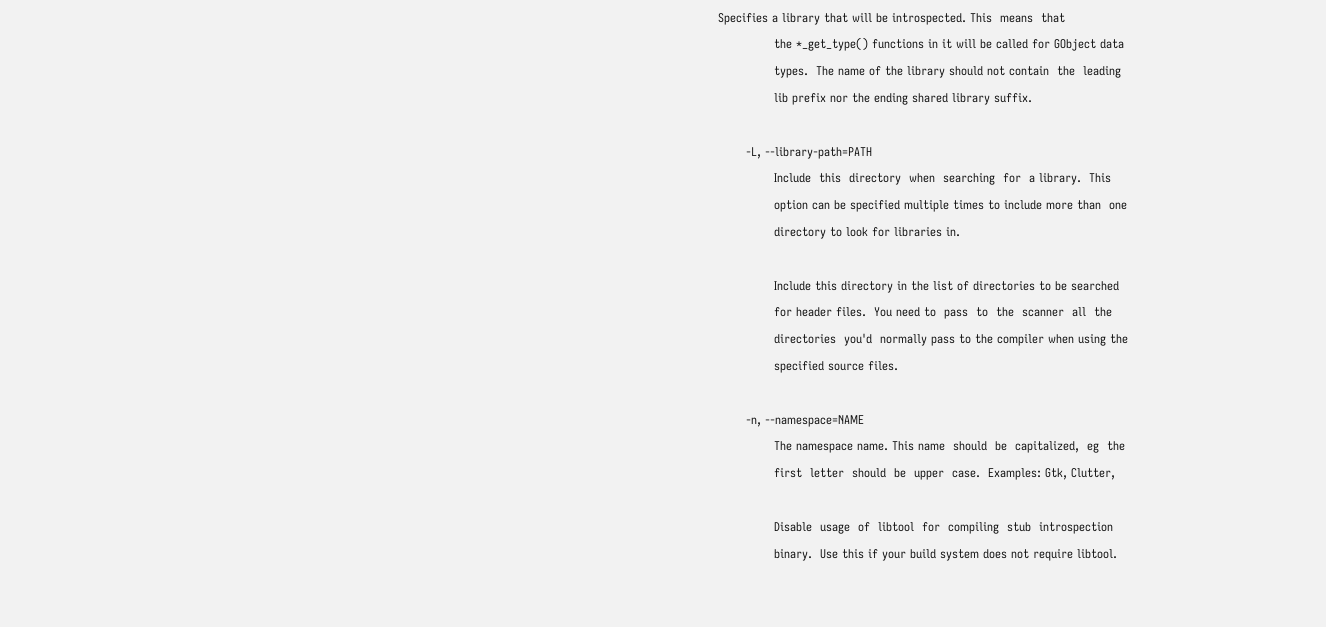Specifies a library that will be introspected. This  means  that
              the *_get_type() functions in it will be called for GObject data
              types.  The name of the library should not contain  the  leading
              lib prefix nor the ending shared library suffix.

       -L, --library-path=PATH
              Include  this  directory  when  searching  for  a library.  This
              option can be specified multiple times to include more than  one
              directory to look for libraries in.

              Include this directory in the list of directories to be searched
              for header files.  You need to  pass  to  the  scanner  all  the
              directories  you'd  normally pass to the compiler when using the
              specified source files.

       -n, --namespace=NAME
              The namespace name. This name  should  be  capitalized,  eg  the
              first  letter  should  be  upper  case.  Examples: Gtk, Clutter,

              Disable  usage  of  libtool  for  compiling  stub  introspection
              binary.  Use this if your build system does not require libtool.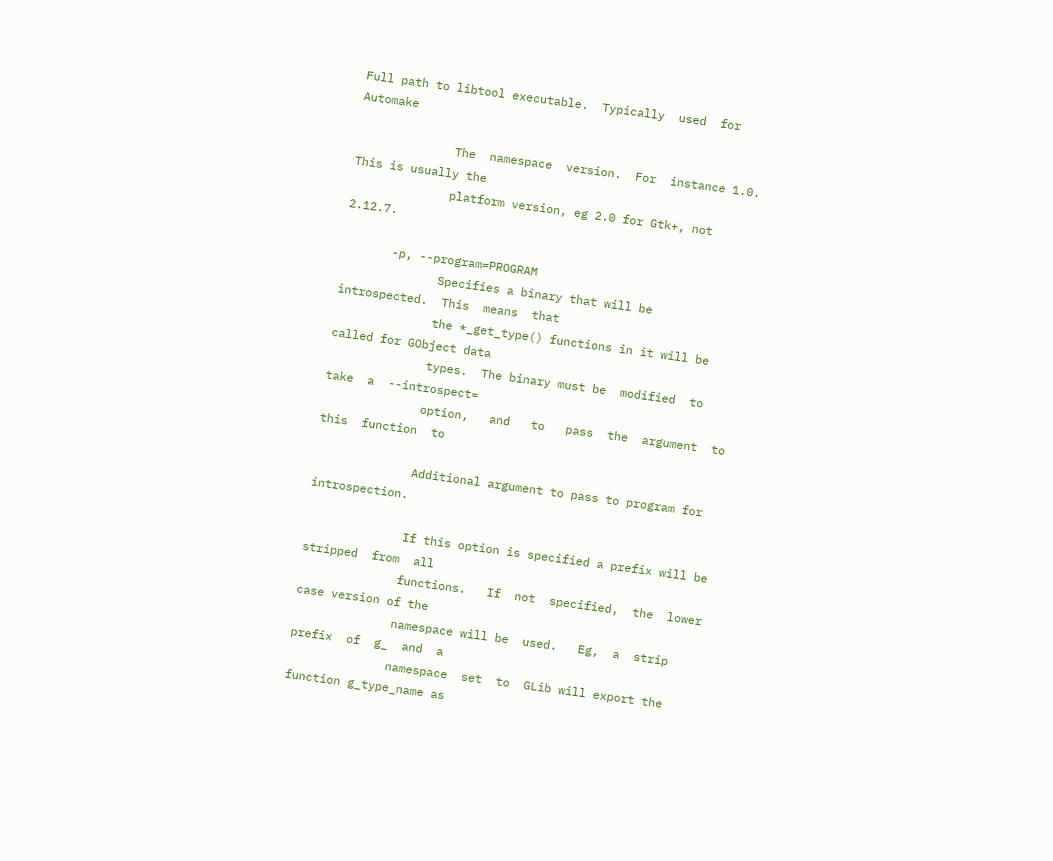Full path to libtool executable.  Typically  used  for  Automake

              The  namespace  version.  For  instance 1.0. This is usually the
              platform version, eg 2.0 for Gtk+, not 2.12.7.

       -p, --program=PROGRAM
              Specifies a binary that will be introspected.  This  means  that
              the *_get_type() functions in it will be called for GObject data
              types.  The binary must be  modified  to  take  a  --introspect=
              option,   and   to   pass  the  argument  to  this  function  to

              Additional argument to pass to program for introspection.

              If this option is specified a prefix will be stripped  from  all
              functions.   If  not  specified,  the  lower case version of the
              namespace will be  used.   Eg,  a  strip  prefix  of  g_  and  a
              namespace  set  to  GLib will export the function g_type_name as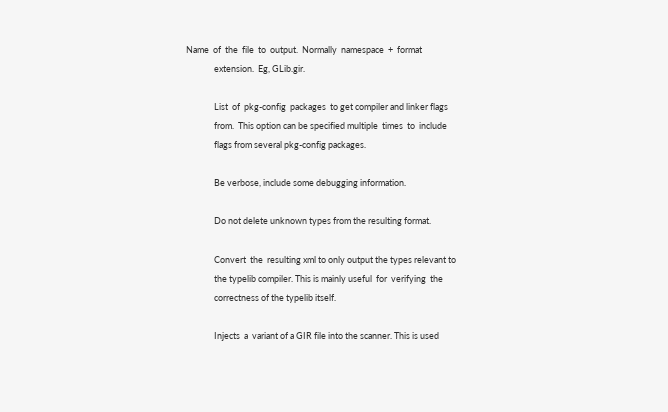Name  of  the  file  to  output.  Normally  namespace  +  format
              extension.  Eg, GLib.gir.

              List  of  pkg-config  packages  to get compiler and linker flags
              from.  This option can be specified multiple  times  to  include
              flags from several pkg-config packages.

              Be verbose, include some debugging information.

              Do not delete unknown types from the resulting format.

              Convert  the  resulting xml to only output the types relevant to
              the typelib compiler. This is mainly useful  for  verifying  the
              correctness of the typelib itself.

              Injects  a  variant of a GIR file into the scanner. This is used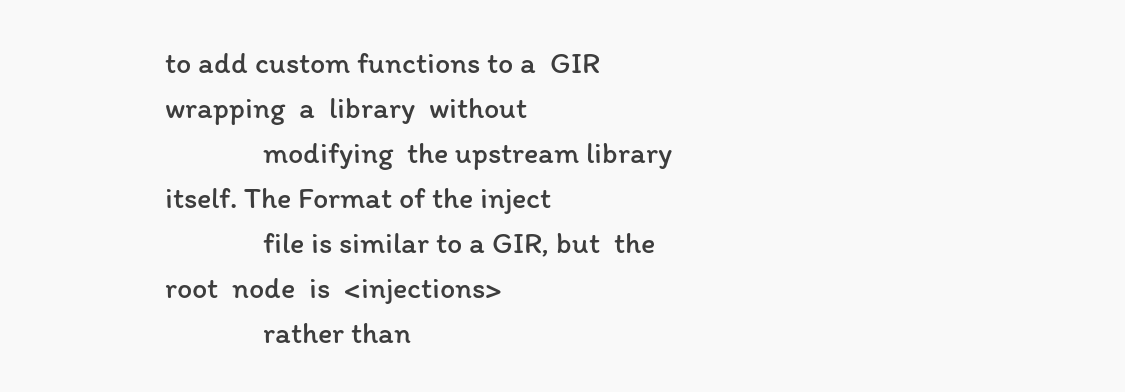to add custom functions to a  GIR  wrapping  a  library  without
              modifying  the upstream library itself. The Format of the inject
              file is similar to a GIR, but  the  root  node  is  <injections>
              rather than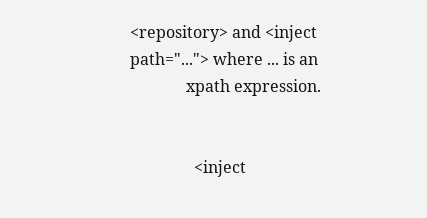<repository> and <inject path="..."> where ... is an
              xpath expression.


                <inject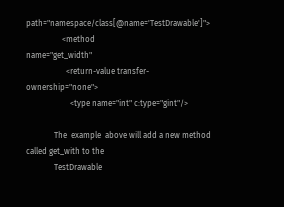path="namespace/class[@name='TestDrawable']">
                  <method                                     name="get_width"
                    <return-value transfer-ownership="none">
                      <type name="int" c:type="gint"/>

              The  example  above will add a new method called get_with to the
              TestDrawable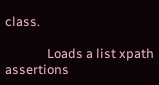class.

              Loads a list xpath assertions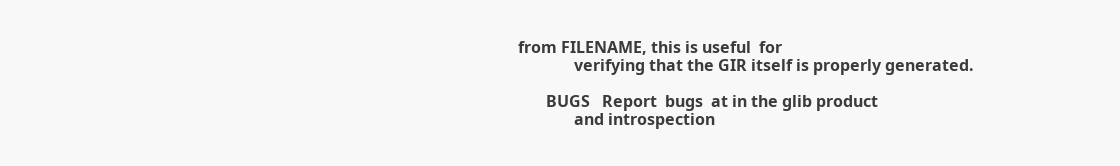from FILENAME, this is useful  for
              verifying that the GIR itself is properly generated.

       BUGS   Report  bugs  at in the glib product
              and introspection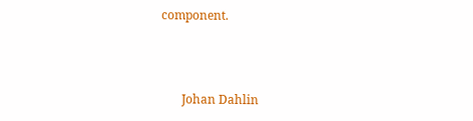component.



       Johan Dahlin